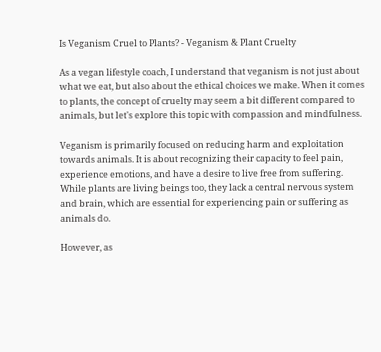Is Veganism Cruel to Plants? - Veganism & Plant Cruelty

As a vegan lifestyle coach, I understand that veganism is not just about what we eat, but also about the ethical choices we make. When it comes to plants, the concept of cruelty may seem a bit different compared to animals, but let's explore this topic with compassion and mindfulness.

Veganism is primarily focused on reducing harm and exploitation towards animals. It is about recognizing their capacity to feel pain, experience emotions, and have a desire to live free from suffering. While plants are living beings too, they lack a central nervous system and brain, which are essential for experiencing pain or suffering as animals do.

However, as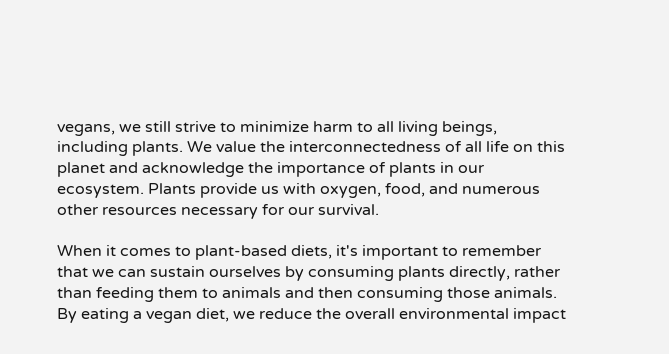vegans, we still strive to minimize harm to all living beings, including plants. We value the interconnectedness of all life on this planet and acknowledge the importance of plants in our ecosystem. Plants provide us with oxygen, food, and numerous other resources necessary for our survival.

When it comes to plant-based diets, it's important to remember that we can sustain ourselves by consuming plants directly, rather than feeding them to animals and then consuming those animals. By eating a vegan diet, we reduce the overall environmental impact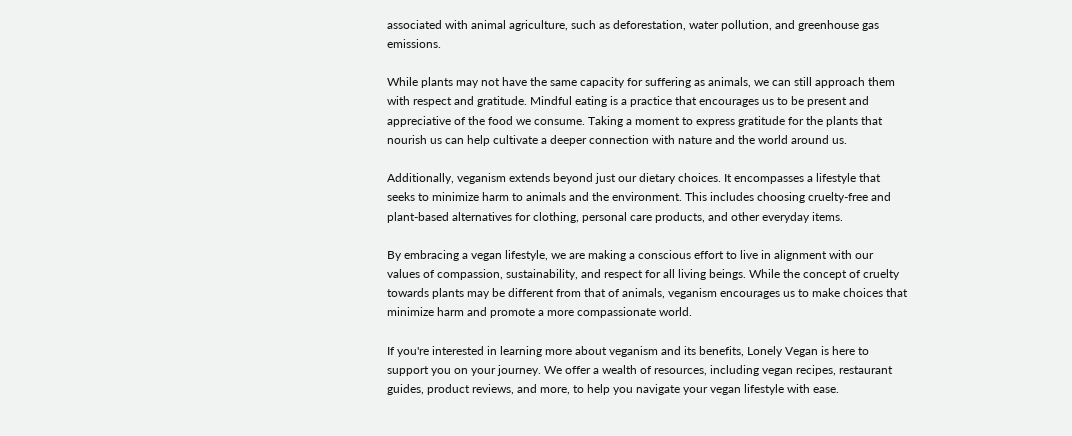associated with animal agriculture, such as deforestation, water pollution, and greenhouse gas emissions.

While plants may not have the same capacity for suffering as animals, we can still approach them with respect and gratitude. Mindful eating is a practice that encourages us to be present and appreciative of the food we consume. Taking a moment to express gratitude for the plants that nourish us can help cultivate a deeper connection with nature and the world around us.

Additionally, veganism extends beyond just our dietary choices. It encompasses a lifestyle that seeks to minimize harm to animals and the environment. This includes choosing cruelty-free and plant-based alternatives for clothing, personal care products, and other everyday items.

By embracing a vegan lifestyle, we are making a conscious effort to live in alignment with our values of compassion, sustainability, and respect for all living beings. While the concept of cruelty towards plants may be different from that of animals, veganism encourages us to make choices that minimize harm and promote a more compassionate world.

If you're interested in learning more about veganism and its benefits, Lonely Vegan is here to support you on your journey. We offer a wealth of resources, including vegan recipes, restaurant guides, product reviews, and more, to help you navigate your vegan lifestyle with ease.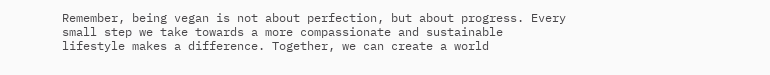Remember, being vegan is not about perfection, but about progress. Every small step we take towards a more compassionate and sustainable lifestyle makes a difference. Together, we can create a world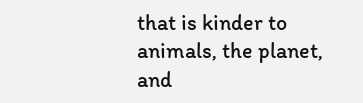that is kinder to animals, the planet, and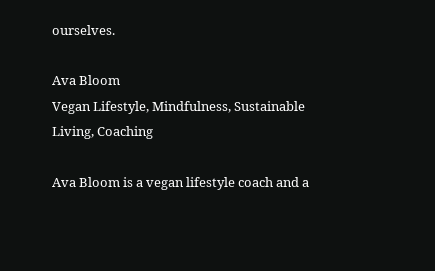ourselves.

Ava Bloom
Vegan Lifestyle, Mindfulness, Sustainable Living, Coaching

Ava Bloom is a vegan lifestyle coach and a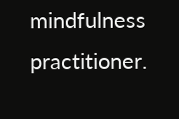mindfulness practitioner.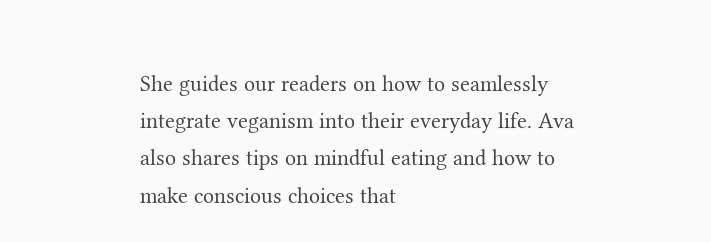She guides our readers on how to seamlessly integrate veganism into their everyday life. Ava also shares tips on mindful eating and how to make conscious choices that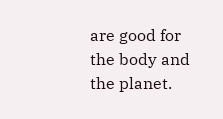are good for the body and the planet.